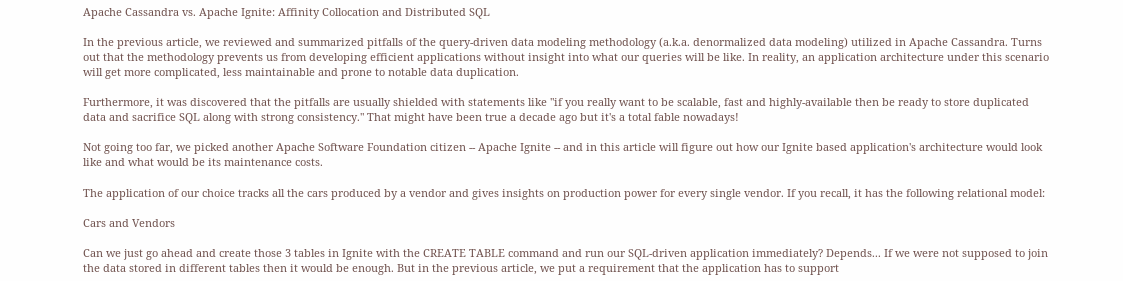Apache Cassandra vs. Apache Ignite: Affinity Collocation and Distributed SQL

In the previous article, we reviewed and summarized pitfalls of the query-driven data modeling methodology (a.k.a. denormalized data modeling) utilized in Apache Cassandra. Turns out that the methodology prevents us from developing efficient applications without insight into what our queries will be like. In reality, an application architecture under this scenario will get more complicated, less maintainable and prone to notable data duplication.

Furthermore, it was discovered that the pitfalls are usually shielded with statements like "if you really want to be scalable, fast and highly-available then be ready to store duplicated data and sacrifice SQL along with strong consistency." That might have been true a decade ago but it's a total fable nowadays!

Not going too far, we picked another Apache Software Foundation citizen -- Apache Ignite -- and in this article will figure out how our Ignite based application's architecture would look like and what would be its maintenance costs.

The application of our choice tracks all the cars produced by a vendor and gives insights on production power for every single vendor. If you recall, it has the following relational model:

Cars and Vendors

Can we just go ahead and create those 3 tables in Ignite with the CREATE TABLE command and run our SQL-driven application immediately? Depends... If we were not supposed to join the data stored in different tables then it would be enough. But in the previous article, we put a requirement that the application has to support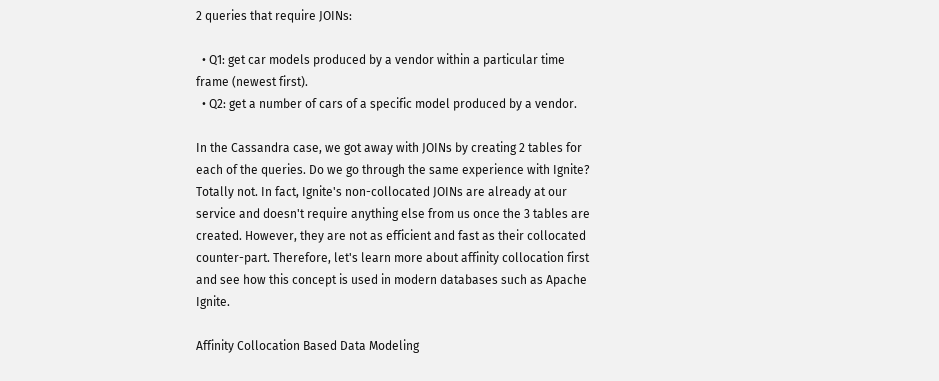2 queries that require JOINs:

  • Q1: get car models produced by a vendor within a particular time frame (newest first).
  • Q2: get a number of cars of a specific model produced by a vendor.

In the Cassandra case, we got away with JOINs by creating 2 tables for each of the queries. Do we go through the same experience with Ignite? Totally not. In fact, Ignite's non-collocated JOINs are already at our service and doesn't require anything else from us once the 3 tables are created. However, they are not as efficient and fast as their collocated counter-part. Therefore, let's learn more about affinity collocation first and see how this concept is used in modern databases such as Apache Ignite.

Affinity Collocation Based Data Modeling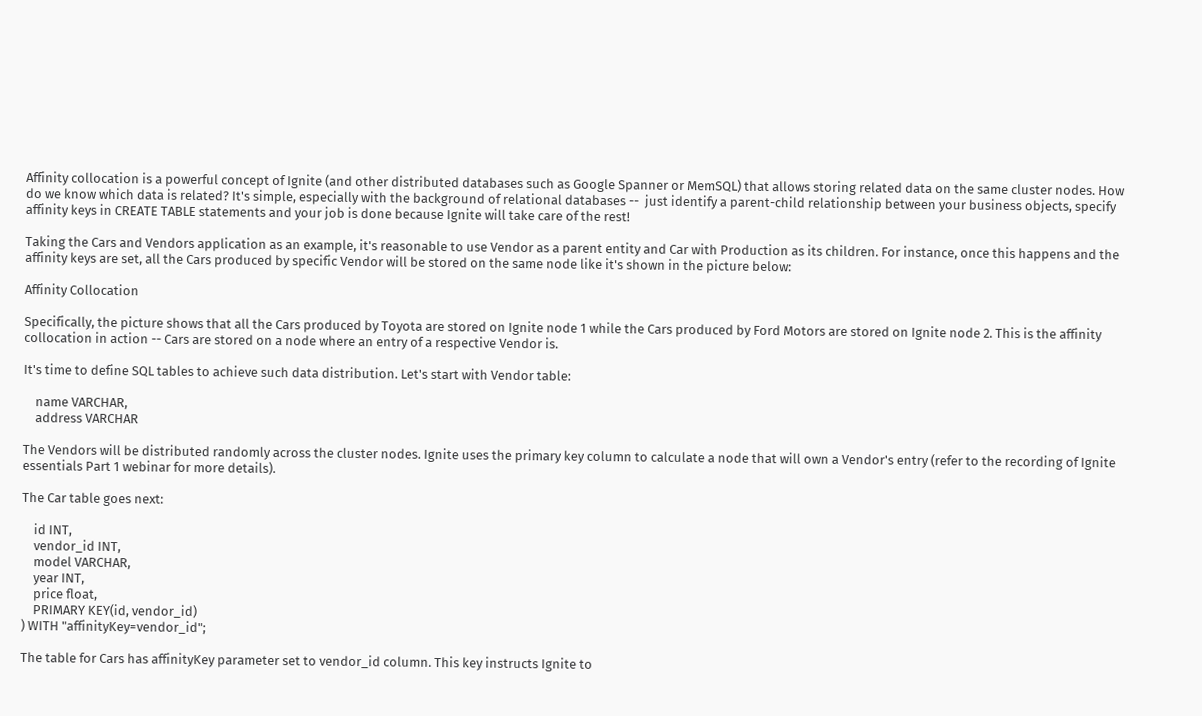Affinity collocation is a powerful concept of Ignite (and other distributed databases such as Google Spanner or MemSQL) that allows storing related data on the same cluster nodes. How do we know which data is related? It's simple, especially with the background of relational databases --  just identify a parent-child relationship between your business objects, specify affinity keys in CREATE TABLE statements and your job is done because Ignite will take care of the rest!

Taking the Cars and Vendors application as an example, it's reasonable to use Vendor as a parent entity and Car with Production as its children. For instance, once this happens and the affinity keys are set, all the Cars produced by specific Vendor will be stored on the same node like it's shown in the picture below:

Affinity Collocation

Specifically, the picture shows that all the Cars produced by Toyota are stored on Ignite node 1 while the Cars produced by Ford Motors are stored on Ignite node 2. This is the affinity collocation in action -- Cars are stored on a node where an entry of a respective Vendor is.

It's time to define SQL tables to achieve such data distribution. Let's start with Vendor table:

    name VARCHAR,
    address VARCHAR

The Vendors will be distributed randomly across the cluster nodes. Ignite uses the primary key column to calculate a node that will own a Vendor's entry (refer to the recording of Ignite essentials Part 1 webinar for more details).

The Car table goes next:

    id INT,
    vendor_id INT,
    model VARCHAR,
    year INT,
    price float,
    PRIMARY KEY(id, vendor_id)
) WITH "affinityKey=vendor_id";

The table for Cars has affinityKey parameter set to vendor_id column. This key instructs Ignite to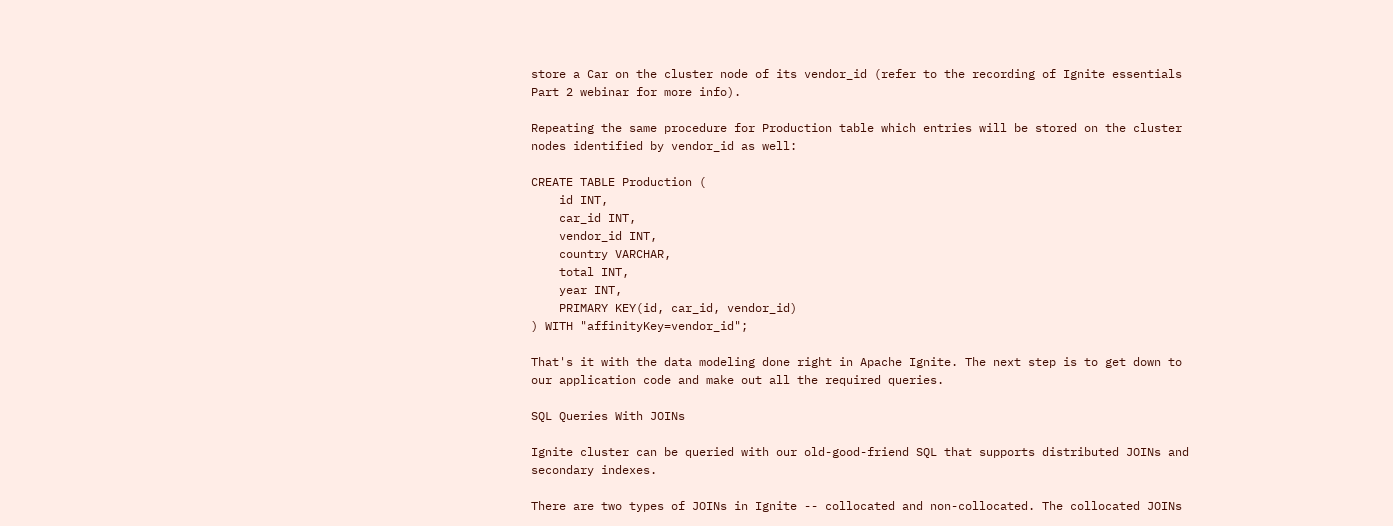store a Car on the cluster node of its vendor_id (refer to the recording of Ignite essentials Part 2 webinar for more info).

Repeating the same procedure for Production table which entries will be stored on the cluster nodes identified by vendor_id as well:

CREATE TABLE Production (
    id INT,
    car_id INT,
    vendor_id INT,
    country VARCHAR,
    total INT,
    year INT,
    PRIMARY KEY(id, car_id, vendor_id)
) WITH "affinityKey=vendor_id";

That's it with the data modeling done right in Apache Ignite. The next step is to get down to our application code and make out all the required queries.

SQL Queries With JOINs

Ignite cluster can be queried with our old-good-friend SQL that supports distributed JOINs and secondary indexes.

There are two types of JOINs in Ignite -- collocated and non-collocated. The collocated JOINs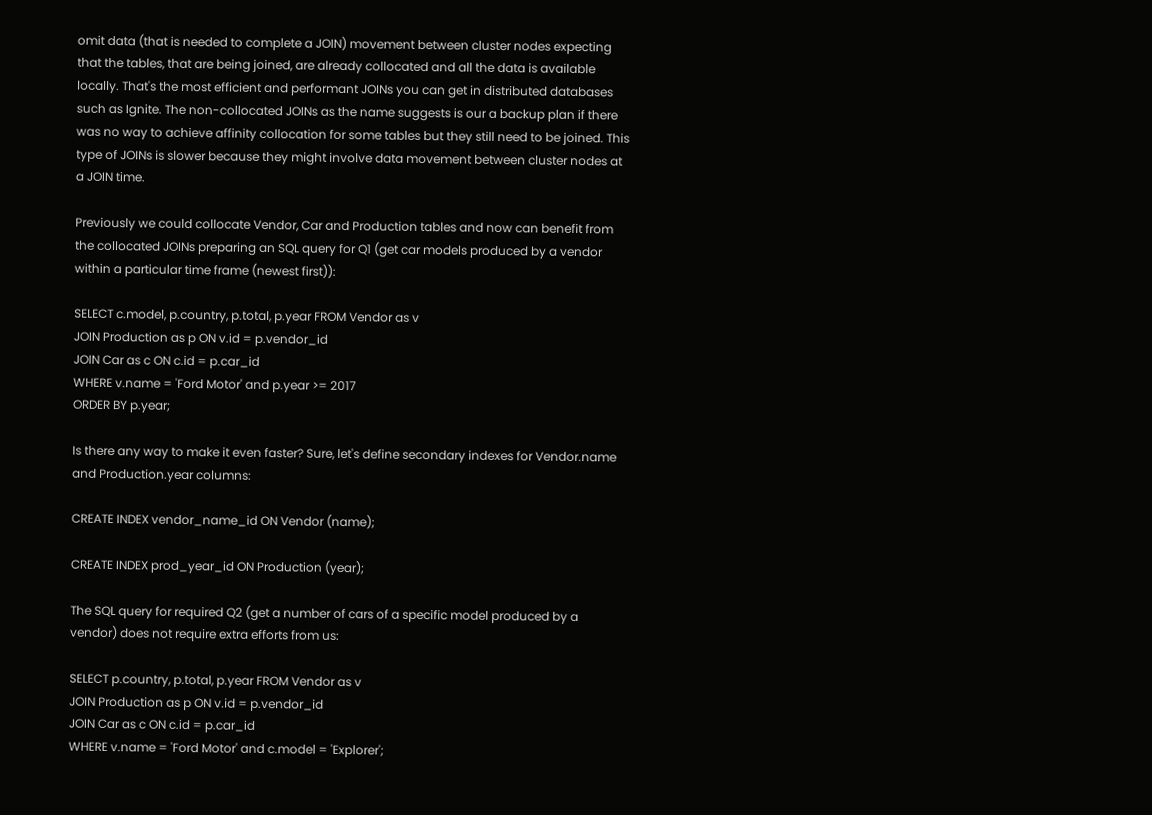omit data (that is needed to complete a JOIN) movement between cluster nodes expecting that the tables, that are being joined, are already collocated and all the data is available locally. That's the most efficient and performant JOINs you can get in distributed databases such as Ignite. The non-collocated JOINs as the name suggests is our a backup plan if there was no way to achieve affinity collocation for some tables but they still need to be joined. This type of JOINs is slower because they might involve data movement between cluster nodes at a JOIN time.

Previously we could collocate Vendor, Car and Production tables and now can benefit from the collocated JOINs preparing an SQL query for Q1 (get car models produced by a vendor within a particular time frame (newest first)):

SELECT c.model, p.country, p.total, p.year FROM Vendor as v
JOIN Production as p ON v.id = p.vendor_id
JOIN Car as c ON c.id = p.car_id
WHERE v.name = 'Ford Motor' and p.year >= 2017
ORDER BY p.year;

Is there any way to make it even faster? Sure, let's define secondary indexes for Vendor.name and Production.year columns:

CREATE INDEX vendor_name_id ON Vendor (name);

CREATE INDEX prod_year_id ON Production (year);

The SQL query for required Q2 (get a number of cars of a specific model produced by a vendor) does not require extra efforts from us:

SELECT p.country, p.total, p.year FROM Vendor as v
JOIN Production as p ON v.id = p.vendor_id
JOIN Car as c ON c.id = p.car_id
WHERE v.name = 'Ford Motor' and c.model = 'Explorer';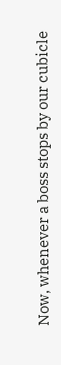Now, whenever a boss stops by our cubicle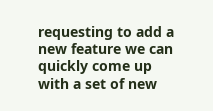requesting to add a new feature we can quickly come up with a set of new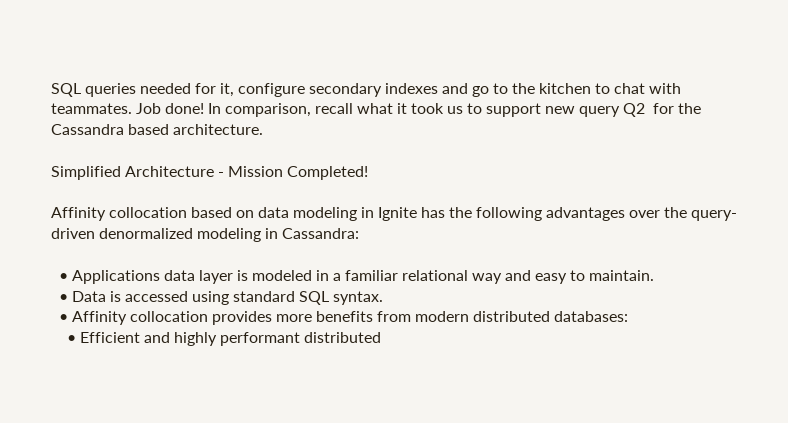SQL queries needed for it, configure secondary indexes and go to the kitchen to chat with teammates. Job done! In comparison, recall what it took us to support new query Q2  for the Cassandra based architecture.

Simplified Architecture - Mission Completed!

Affinity collocation based on data modeling in Ignite has the following advantages over the query-driven denormalized modeling in Cassandra:

  • Applications data layer is modeled in a familiar relational way and easy to maintain.
  • Data is accessed using standard SQL syntax.
  • Affinity collocation provides more benefits from modern distributed databases:
    • Efficient and highly performant distributed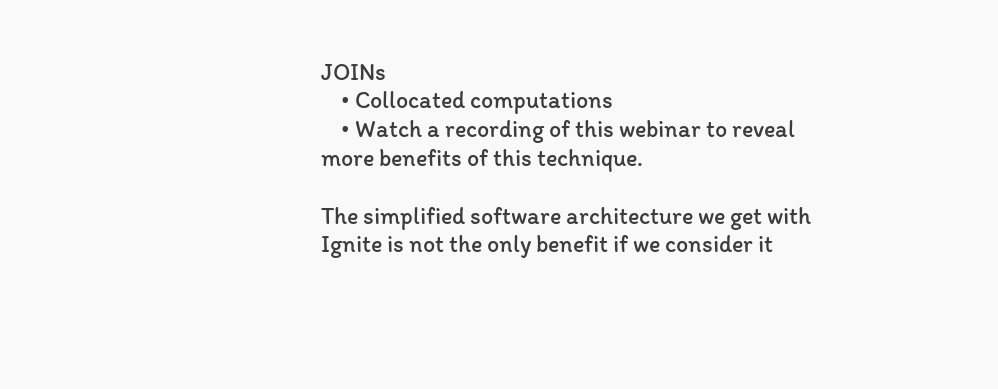JOINs
    • Collocated computations
    • Watch a recording of this webinar to reveal more benefits of this technique.

The simplified software architecture we get with Ignite is not the only benefit if we consider it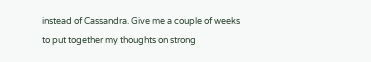instead of Cassandra. Give me a couple of weeks to put together my thoughts on strong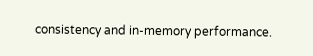consistency and in-memory performance.